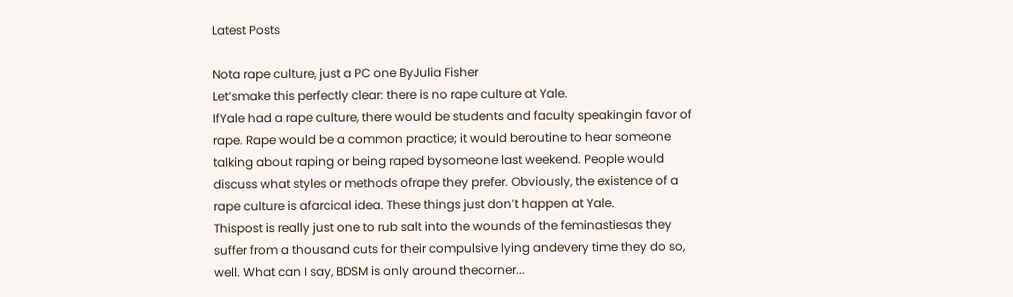Latest Posts

Nota rape culture, just a PC one ByJulia Fisher
Let’smake this perfectly clear: there is no rape culture at Yale.
IfYale had a rape culture, there would be students and faculty speakingin favor of rape. Rape would be a common practice; it would beroutine to hear someone talking about raping or being raped bysomeone last weekend. People would discuss what styles or methods ofrape they prefer. Obviously, the existence of a rape culture is afarcical idea. These things just don’t happen at Yale.
Thispost is really just one to rub salt into the wounds of the feminastiesas they suffer from a thousand cuts for their compulsive lying andevery time they do so, well. What can I say, BDSM is only around thecorner...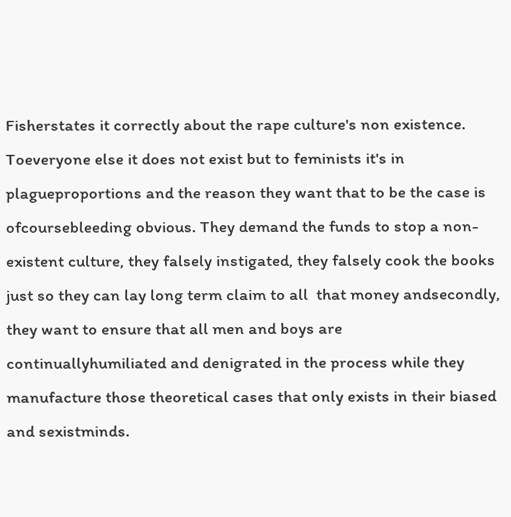Fisherstates it correctly about the rape culture's non existence. Toeveryone else it does not exist but to feminists it's in plagueproportions and the reason they want that to be the case is ofcoursebleeding obvious. They demand the funds to stop a non-existent culture, they falsely instigated, they falsely cook the books just so they can lay long term claim to all  that money andsecondly, they want to ensure that all men and boys are continuallyhumiliated and denigrated in the process while they manufacture those theoretical cases that only exists in their biased and sexistminds.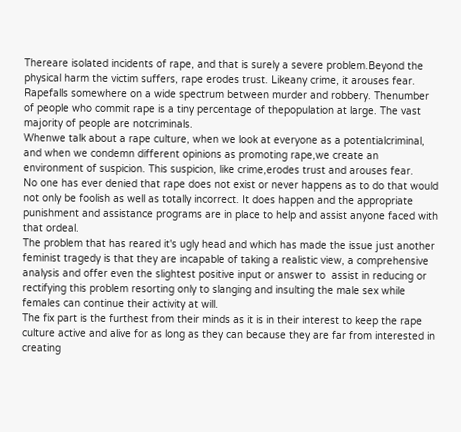Thereare isolated incidents of rape, and that is surely a severe problem.Beyond the physical harm the victim suffers, rape erodes trust. Likeany crime, it arouses fear.
Rapefalls somewhere on a wide spectrum between murder and robbery. Thenumber of people who commit rape is a tiny percentage of thepopulation at large. The vast majority of people are notcriminals.
Whenwe talk about a rape culture, when we look at everyone as a potentialcriminal, and when we condemn different opinions as promoting rape,we create an environment of suspicion. This suspicion, like crime,erodes trust and arouses fear.
No one has ever denied that rape does not exist or never happens as to do that would not only be foolish as well as totally incorrect. It does happen and the appropriate punishment and assistance programs are in place to help and assist anyone faced with that ordeal.
The problem that has reared it's ugly head and which has made the issue just another feminist tragedy is that they are incapable of taking a realistic view, a comprehensive analysis and offer even the slightest positive input or answer to  assist in reducing or rectifying this problem resorting only to slanging and insulting the male sex while females can continue their activity at will.
The fix part is the furthest from their minds as it is in their interest to keep the rape culture active and alive for as long as they can because they are far from interested in creating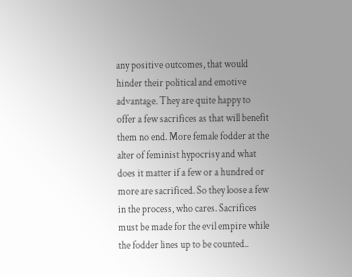any positive outcomes, that would hinder their political and emotive advantage. They are quite happy to offer a few sacrifices as that will benefit them no end. More female fodder at the alter of feminist hypocrisy and what does it matter if a few or a hundred or more are sacrificed. So they loose a few in the process, who cares. Sacrifices must be made for the evil empire while the fodder lines up to be counted..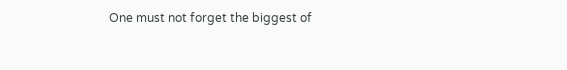One must not forget the biggest of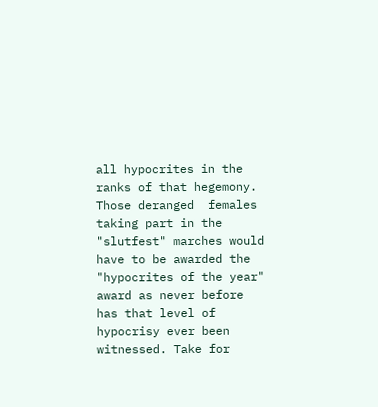all hypocrites in the ranks of that hegemony. Those deranged  females taking part in the "slutfest" marches would have to be awarded the "hypocrites of the year" award as never before has that level of hypocrisy ever been witnessed. Take for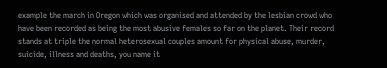example the march in Oregon which was organised and attended by the lesbian crowd who have been recorded as being the most abusive females so far on the planet. Their record stands at triple the normal heterosexual couples amount for physical abuse, murder, suicide, illness and deaths, you name it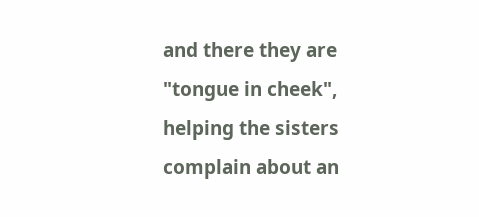and there they are "tongue in cheek", helping the sisters complain about an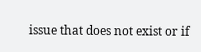issue that does not exist or if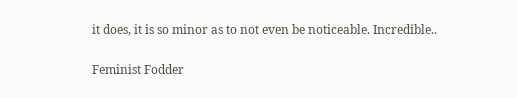it does, it is so minor as to not even be noticeable. Incredible..

Feminist Fodder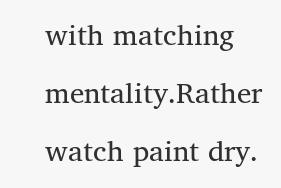with matching mentality.Rather watch paint dry.